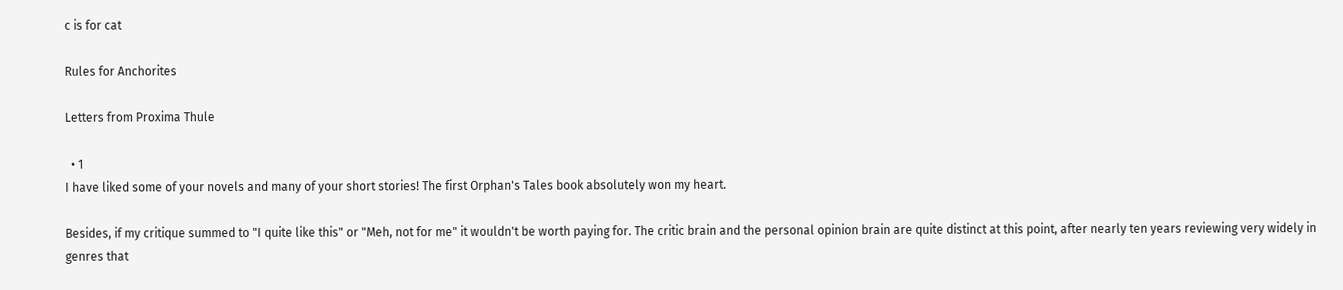c is for cat

Rules for Anchorites

Letters from Proxima Thule

  • 1
I have liked some of your novels and many of your short stories! The first Orphan's Tales book absolutely won my heart.

Besides, if my critique summed to "I quite like this" or "Meh, not for me" it wouldn't be worth paying for. The critic brain and the personal opinion brain are quite distinct at this point, after nearly ten years reviewing very widely in genres that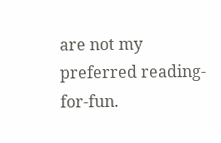are not my preferred reading-for-fun.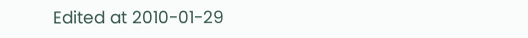Edited at 2010-01-29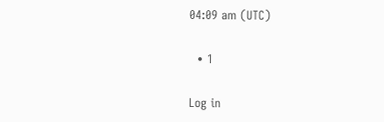04:09 am (UTC)

  • 1

Log in